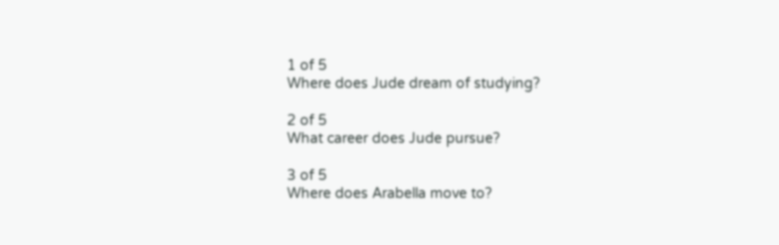1 of 5
Where does Jude dream of studying?

2 of 5
What career does Jude pursue?

3 of 5
Where does Arabella move to?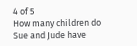4 of 5
How many children do Sue and Jude have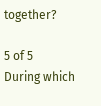together?

5 of 5
During which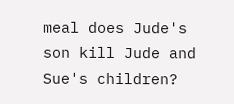meal does Jude's son kill Jude and Sue's children?